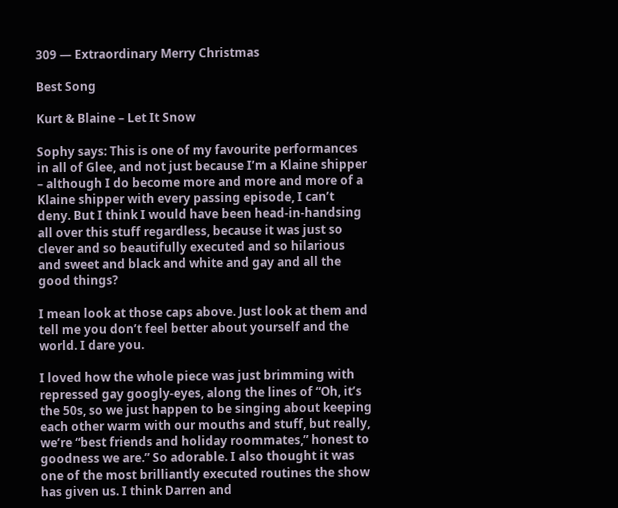309 — Extraordinary Merry Christmas

Best Song

Kurt & Blaine – Let It Snow

Sophy says: This is one of my favourite performances in all of Glee, and not just because I’m a Klaine shipper – although I do become more and more and more of a Klaine shipper with every passing episode, I can’t deny. But I think I would have been head-in-handsing all over this stuff regardless, because it was just so clever and so beautifully executed and so hilarious and sweet and black and white and gay and all the good things?

I mean look at those caps above. Just look at them and tell me you don’t feel better about yourself and the world. I dare you.

I loved how the whole piece was just brimming with repressed gay googly-eyes, along the lines of “Oh, it’s the 50s, so we just happen to be singing about keeping each other warm with our mouths and stuff, but really, we’re “best friends and holiday roommates,” honest to goodness we are.” So adorable. I also thought it was one of the most brilliantly executed routines the show has given us. I think Darren and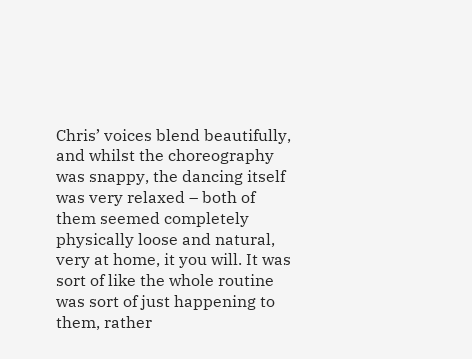Chris’ voices blend beautifully, and whilst the choreography was snappy, the dancing itself was very relaxed – both of them seemed completely physically loose and natural, very at home, it you will. It was sort of like the whole routine was sort of just happening to them, rather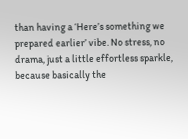than having a ‘Here’s something we prepared earlier’ vibe. No stress, no drama, just a little effortless sparkle, because basically the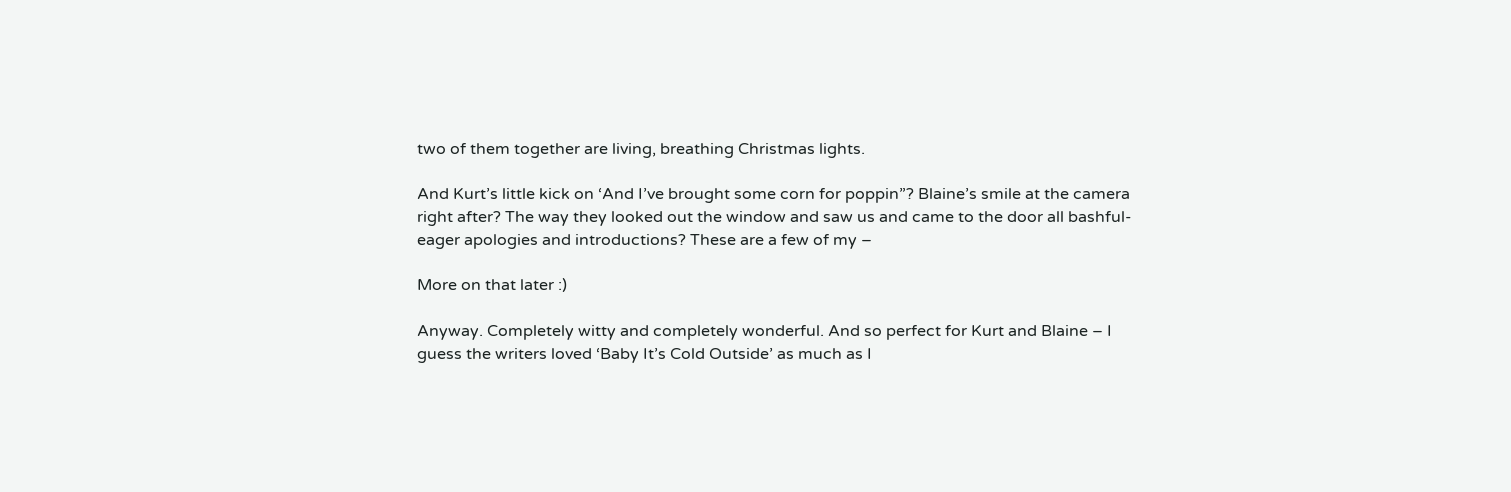two of them together are living, breathing Christmas lights.

And Kurt’s little kick on ‘And I’ve brought some corn for poppin”? Blaine’s smile at the camera right after? The way they looked out the window and saw us and came to the door all bashful-eager apologies and introductions? These are a few of my –

More on that later :)

Anyway. Completely witty and completely wonderful. And so perfect for Kurt and Blaine – I guess the writers loved ‘Baby It’s Cold Outside’ as much as I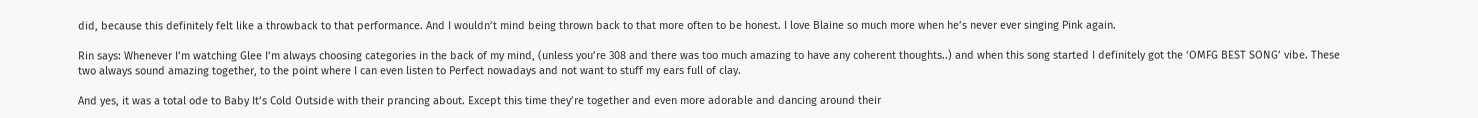did, because this definitely felt like a throwback to that performance. And I wouldn’t mind being thrown back to that more often to be honest. I love Blaine so much more when he’s never ever singing Pink again.

Rin says: Whenever I’m watching Glee I’m always choosing categories in the back of my mind, (unless you’re 308 and there was too much amazing to have any coherent thoughts..) and when this song started I definitely got the ‘OMFG BEST SONG’ vibe. These two always sound amazing together, to the point where I can even listen to Perfect nowadays and not want to stuff my ears full of clay.

And yes, it was a total ode to Baby It’s Cold Outside with their prancing about. Except this time they’re together and even more adorable and dancing around their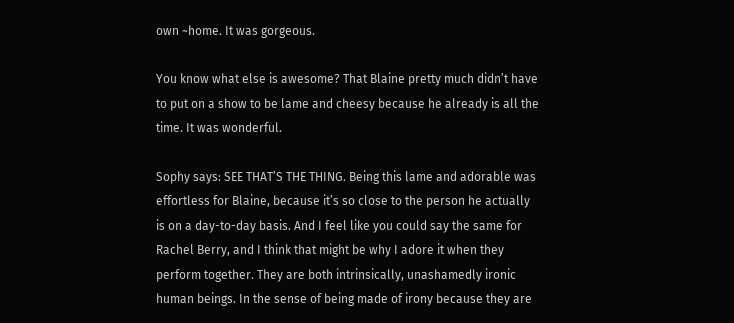own ~home. It was gorgeous.

You know what else is awesome? That Blaine pretty much didn’t have to put on a show to be lame and cheesy because he already is all the time. It was wonderful.

Sophy says: SEE THAT’S THE THING. Being this lame and adorable was effortless for Blaine, because it’s so close to the person he actually is on a day-to-day basis. And I feel like you could say the same for Rachel Berry, and I think that might be why I adore it when they perform together. They are both intrinsically, unashamedly ironic human beings. In the sense of being made of irony because they are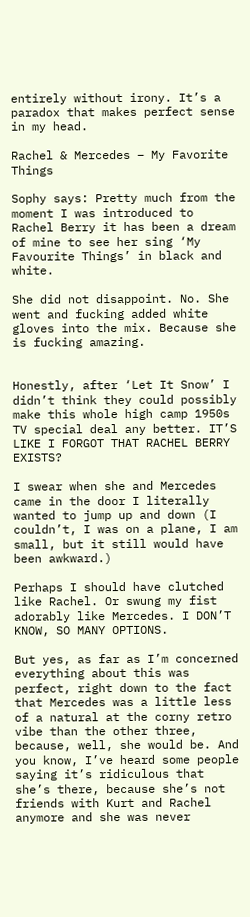entirely without irony. It’s a paradox that makes perfect sense in my head.

Rachel & Mercedes – My Favorite Things

Sophy says: Pretty much from the moment I was introduced to Rachel Berry it has been a dream of mine to see her sing ‘My Favourite Things’ in black and white.

She did not disappoint. No. She went and fucking added white gloves into the mix. Because she is fucking amazing.


Honestly, after ‘Let It Snow’ I didn’t think they could possibly make this whole high camp 1950s TV special deal any better. IT’S LIKE I FORGOT THAT RACHEL BERRY EXISTS?

I swear when she and Mercedes came in the door I literally wanted to jump up and down (I couldn’t, I was on a plane, I am small, but it still would have been awkward.)

Perhaps I should have clutched like Rachel. Or swung my fist adorably like Mercedes. I DON’T KNOW, SO MANY OPTIONS.

But yes, as far as I’m concerned everything about this was perfect, right down to the fact that Mercedes was a little less of a natural at the corny retro vibe than the other three, because, well, she would be. And you know, I’ve heard some people saying it’s ridiculous that she’s there, because she’s not friends with Kurt and Rachel anymore and she was never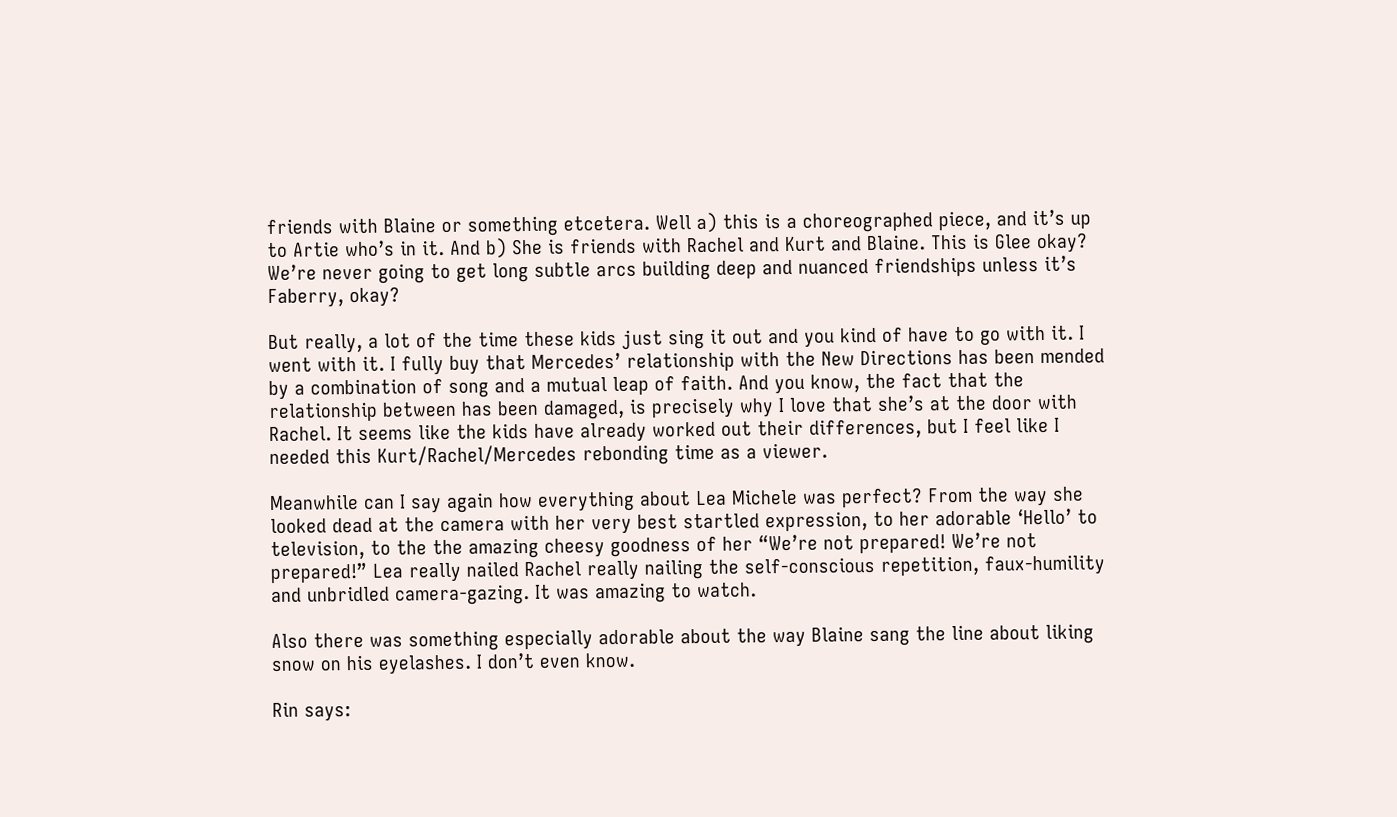friends with Blaine or something etcetera. Well a) this is a choreographed piece, and it’s up to Artie who’s in it. And b) She is friends with Rachel and Kurt and Blaine. This is Glee okay? We’re never going to get long subtle arcs building deep and nuanced friendships unless it’s Faberry, okay?

But really, a lot of the time these kids just sing it out and you kind of have to go with it. I went with it. I fully buy that Mercedes’ relationship with the New Directions has been mended by a combination of song and a mutual leap of faith. And you know, the fact that the relationship between has been damaged, is precisely why I love that she’s at the door with Rachel. It seems like the kids have already worked out their differences, but I feel like I needed this Kurt/Rachel/Mercedes rebonding time as a viewer.

Meanwhile can I say again how everything about Lea Michele was perfect? From the way she looked dead at the camera with her very best startled expression, to her adorable ‘Hello’ to television, to the the amazing cheesy goodness of her “We’re not prepared! We’re not prepared!” Lea really nailed Rachel really nailing the self-conscious repetition, faux-humility and unbridled camera-gazing. It was amazing to watch.

Also there was something especially adorable about the way Blaine sang the line about liking snow on his eyelashes. I don’t even know.

Rin says: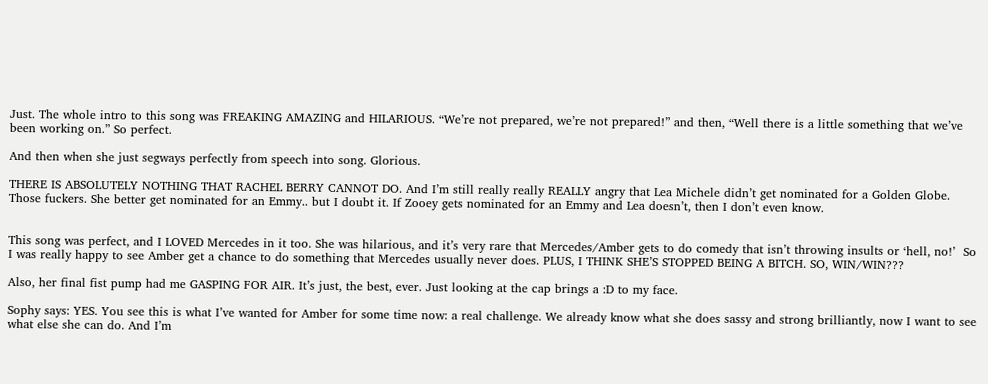Just. The whole intro to this song was FREAKING AMAZING and HILARIOUS. “We’re not prepared, we’re not prepared!” and then, “Well there is a little something that we’ve been working on.” So perfect.

And then when she just segways perfectly from speech into song. Glorious.

THERE IS ABSOLUTELY NOTHING THAT RACHEL BERRY CANNOT DO. And I’m still really really REALLY angry that Lea Michele didn’t get nominated for a Golden Globe. Those fuckers. She better get nominated for an Emmy.. but I doubt it. If Zooey gets nominated for an Emmy and Lea doesn’t, then I don’t even know.


This song was perfect, and I LOVED Mercedes in it too. She was hilarious, and it’s very rare that Mercedes/Amber gets to do comedy that isn’t throwing insults or ‘hell, no!’  So I was really happy to see Amber get a chance to do something that Mercedes usually never does. PLUS, I THINK SHE’S STOPPED BEING A BITCH. SO, WIN/WIN???

Also, her final fist pump had me GASPING FOR AIR. It’s just, the best, ever. Just looking at the cap brings a :D to my face.

Sophy says: YES. You see this is what I’ve wanted for Amber for some time now: a real challenge. We already know what she does sassy and strong brilliantly, now I want to see what else she can do. And I’m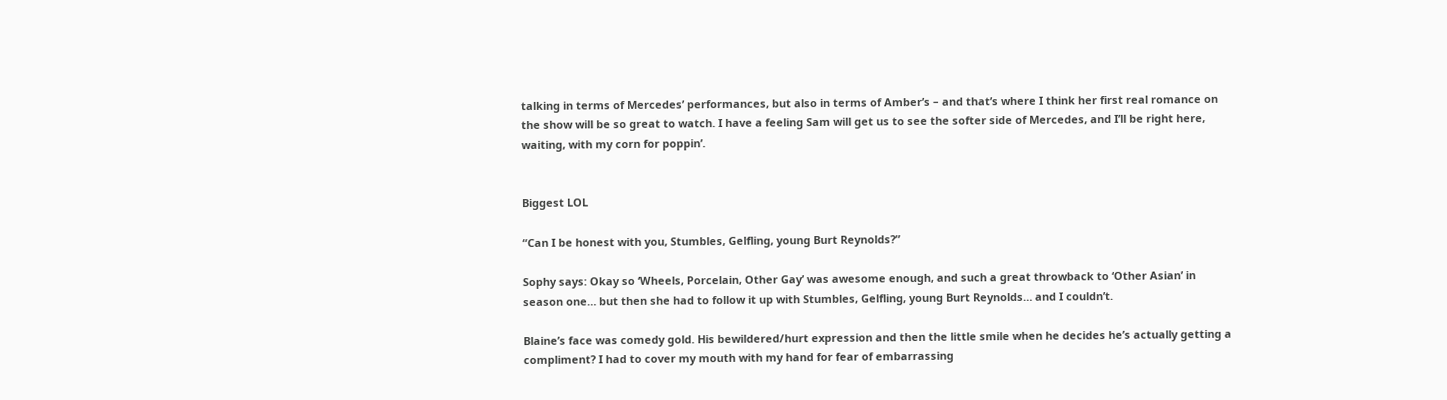talking in terms of Mercedes’ performances, but also in terms of Amber’s – and that’s where I think her first real romance on the show will be so great to watch. I have a feeling Sam will get us to see the softer side of Mercedes, and I’ll be right here, waiting, with my corn for poppin’.


Biggest LOL

“Can I be honest with you, Stumbles, Gelfling, young Burt Reynolds?”

Sophy says: Okay so ‘Wheels, Porcelain, Other Gay’ was awesome enough, and such a great throwback to ‘Other Asian’ in season one… but then she had to follow it up with Stumbles, Gelfling, young Burt Reynolds… and I couldn’t.

Blaine’s face was comedy gold. His bewildered/hurt expression and then the little smile when he decides he’s actually getting a compliment? I had to cover my mouth with my hand for fear of embarrassing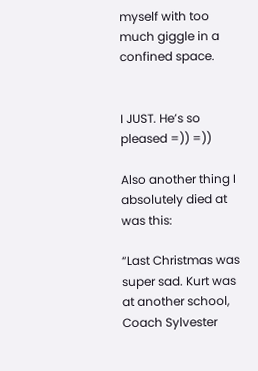myself with too much giggle in a confined space.


I JUST. He’s so pleased =)) =))

Also another thing I absolutely died at was this:

“Last Christmas was super sad. Kurt was at another school, Coach Sylvester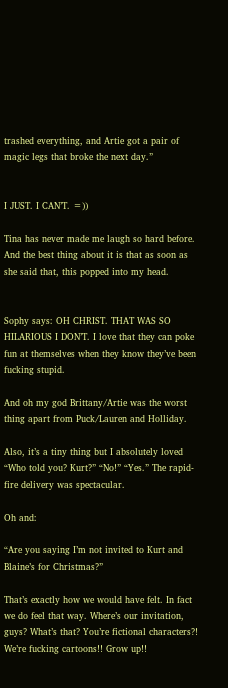trashed everything, and Artie got a pair of magic legs that broke the next day.”


I JUST. I CAN’T. =))

Tina has never made me laugh so hard before. And the best thing about it is that as soon as she said that, this popped into my head.


Sophy says: OH CHRIST. THAT WAS SO HILARIOUS I DON’T. I love that they can poke fun at themselves when they know they’ve been fucking stupid.

And oh my god Brittany/Artie was the worst thing apart from Puck/Lauren and Holliday.

Also, it’s a tiny thing but I absolutely loved “Who told you? Kurt?” “No!” “Yes.” The rapid-fire delivery was spectacular.

Oh and:

“Are you saying I’m not invited to Kurt and Blaine’s for Christmas?”

That’s exactly how we would have felt. In fact we do feel that way. Where’s our invitation, guys? What’s that? You’re fictional characters?! We’re fucking cartoons!! Grow up!!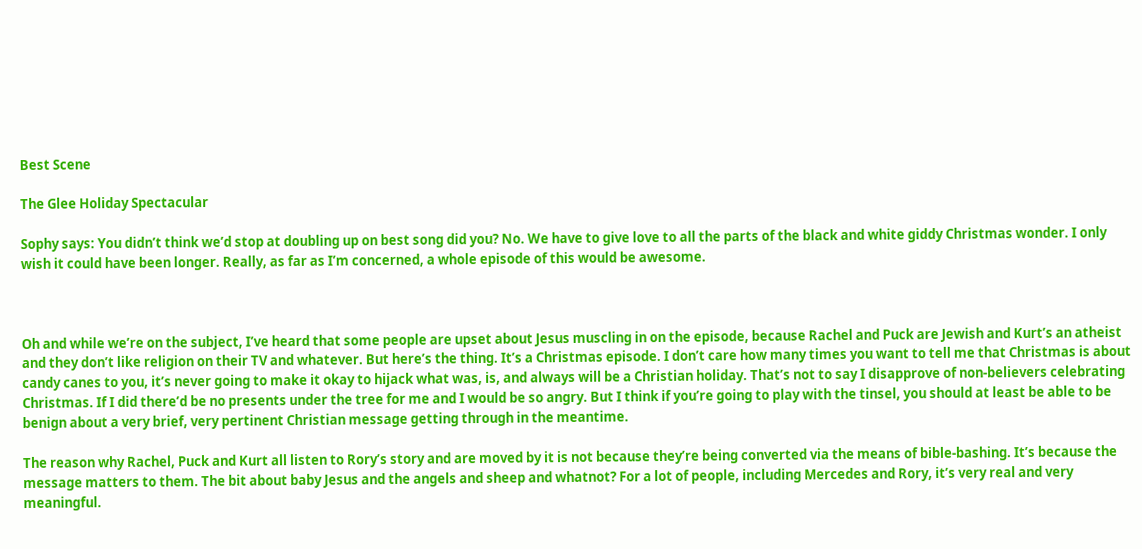Best Scene

The Glee Holiday Spectacular

Sophy says: You didn’t think we’d stop at doubling up on best song did you? No. We have to give love to all the parts of the black and white giddy Christmas wonder. I only wish it could have been longer. Really, as far as I’m concerned, a whole episode of this would be awesome.



Oh and while we’re on the subject, I’ve heard that some people are upset about Jesus muscling in on the episode, because Rachel and Puck are Jewish and Kurt’s an atheist and they don’t like religion on their TV and whatever. But here’s the thing. It’s a Christmas episode. I don’t care how many times you want to tell me that Christmas is about candy canes to you, it’s never going to make it okay to hijack what was, is, and always will be a Christian holiday. That’s not to say I disapprove of non-believers celebrating Christmas. If I did there’d be no presents under the tree for me and I would be so angry. But I think if you’re going to play with the tinsel, you should at least be able to be benign about a very brief, very pertinent Christian message getting through in the meantime.

The reason why Rachel, Puck and Kurt all listen to Rory’s story and are moved by it is not because they’re being converted via the means of bible-bashing. It’s because the message matters to them. The bit about baby Jesus and the angels and sheep and whatnot? For a lot of people, including Mercedes and Rory, it’s very real and very meaningful.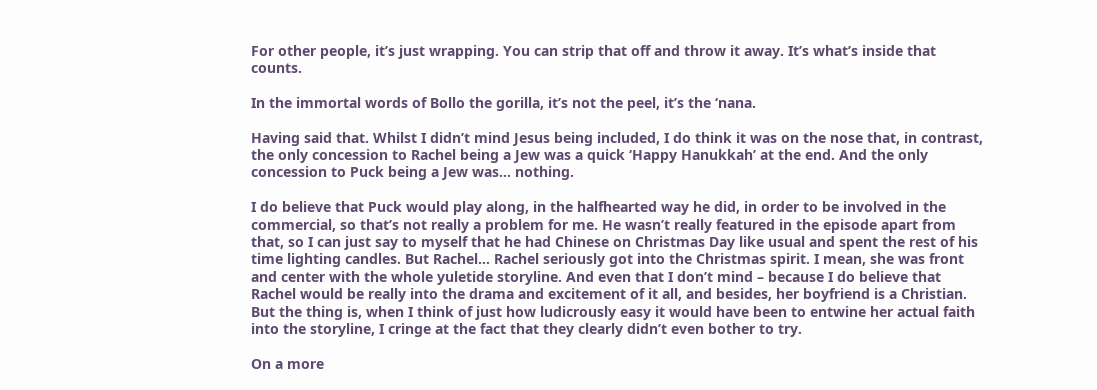For other people, it’s just wrapping. You can strip that off and throw it away. It’s what’s inside that counts.

In the immortal words of Bollo the gorilla, it’s not the peel, it’s the ‘nana.

Having said that. Whilst I didn’t mind Jesus being included, I do think it was on the nose that, in contrast, the only concession to Rachel being a Jew was a quick ‘Happy Hanukkah’ at the end. And the only concession to Puck being a Jew was… nothing.

I do believe that Puck would play along, in the halfhearted way he did, in order to be involved in the commercial, so that’s not really a problem for me. He wasn’t really featured in the episode apart from that, so I can just say to myself that he had Chinese on Christmas Day like usual and spent the rest of his time lighting candles. But Rachel… Rachel seriously got into the Christmas spirit. I mean, she was front and center with the whole yuletide storyline. And even that I don’t mind – because I do believe that Rachel would be really into the drama and excitement of it all, and besides, her boyfriend is a Christian. But the thing is, when I think of just how ludicrously easy it would have been to entwine her actual faith into the storyline, I cringe at the fact that they clearly didn’t even bother to try.

On a more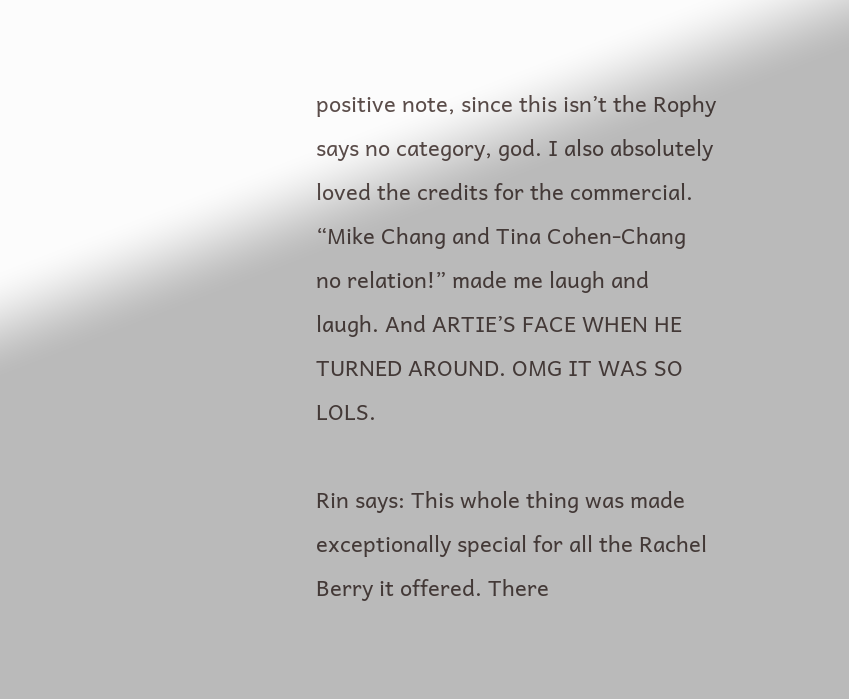positive note, since this isn’t the Rophy says no category, god. I also absolutely loved the credits for the commercial. “Mike Chang and Tina Cohen-Chang no relation!” made me laugh and laugh. And ARTIE’S FACE WHEN HE TURNED AROUND. OMG IT WAS SO LOLS.

Rin says: This whole thing was made exceptionally special for all the Rachel Berry it offered. There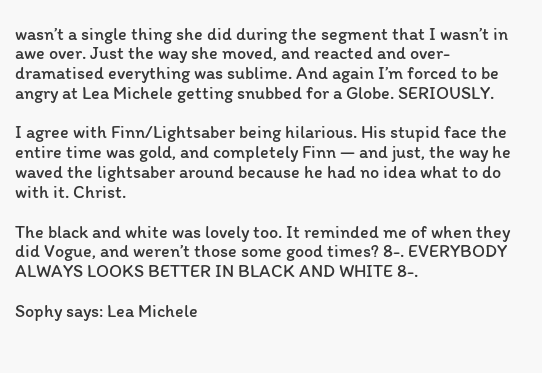wasn’t a single thing she did during the segment that I wasn’t in awe over. Just the way she moved, and reacted and over-dramatised everything was sublime. And again I’m forced to be angry at Lea Michele getting snubbed for a Globe. SERIOUSLY.

I agree with Finn/Lightsaber being hilarious. His stupid face the entire time was gold, and completely Finn — and just, the way he waved the lightsaber around because he had no idea what to do with it. Christ.

The black and white was lovely too. It reminded me of when they did Vogue, and weren’t those some good times? 8-. EVERYBODY ALWAYS LOOKS BETTER IN BLACK AND WHITE 8-.

Sophy says: Lea Michele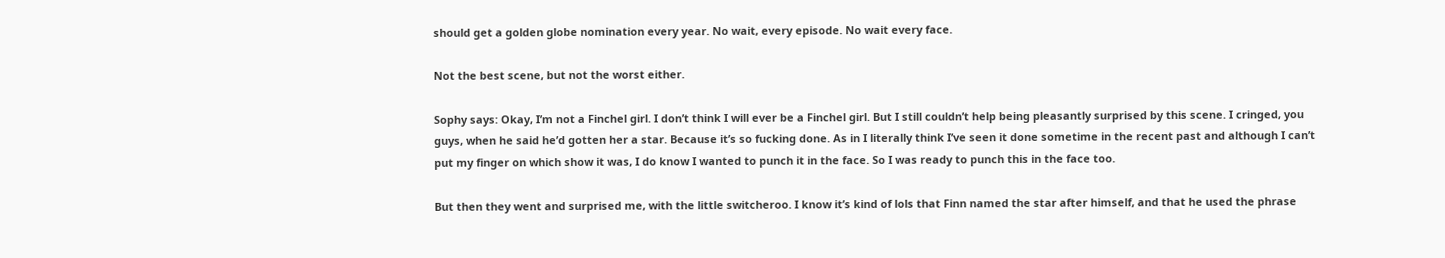should get a golden globe nomination every year. No wait, every episode. No wait every face.

Not the best scene, but not the worst either.

Sophy says: Okay, I’m not a Finchel girl. I don’t think I will ever be a Finchel girl. But I still couldn’t help being pleasantly surprised by this scene. I cringed, you guys, when he said he’d gotten her a star. Because it’s so fucking done. As in I literally think I’ve seen it done sometime in the recent past and although I can’t put my finger on which show it was, I do know I wanted to punch it in the face. So I was ready to punch this in the face too.

But then they went and surprised me, with the little switcheroo. I know it’s kind of lols that Finn named the star after himself, and that he used the phrase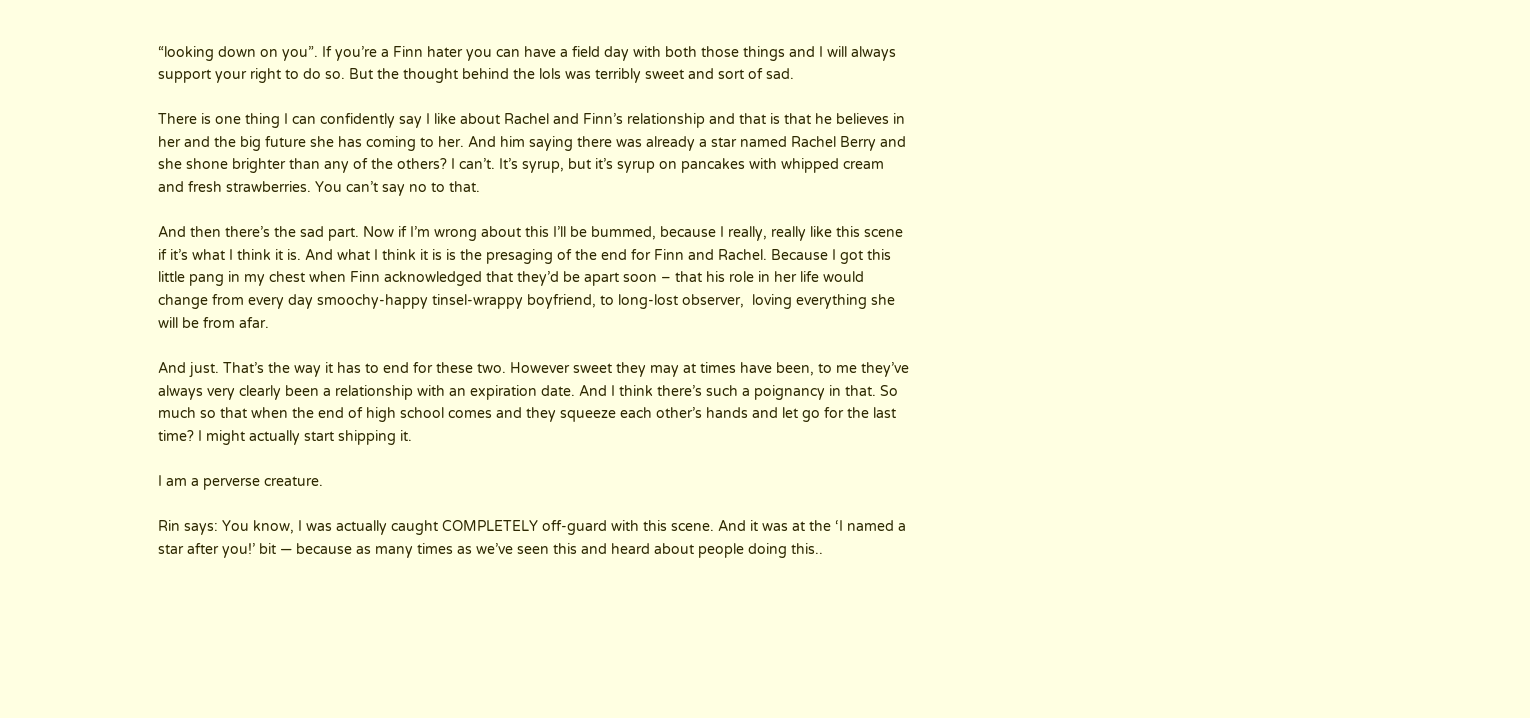“looking down on you”. If you’re a Finn hater you can have a field day with both those things and I will always support your right to do so. But the thought behind the lols was terribly sweet and sort of sad.

There is one thing I can confidently say I like about Rachel and Finn’s relationship and that is that he believes in her and the big future she has coming to her. And him saying there was already a star named Rachel Berry and she shone brighter than any of the others? I can’t. It’s syrup, but it’s syrup on pancakes with whipped cream and fresh strawberries. You can’t say no to that.

And then there’s the sad part. Now if I’m wrong about this I’ll be bummed, because I really, really like this scene if it’s what I think it is. And what I think it is is the presaging of the end for Finn and Rachel. Because I got this little pang in my chest when Finn acknowledged that they’d be apart soon – that his role in her life would change from every day smoochy-happy tinsel-wrappy boyfriend, to long-lost observer,  loving everything she will be from afar.

And just. That’s the way it has to end for these two. However sweet they may at times have been, to me they’ve always very clearly been a relationship with an expiration date. And I think there’s such a poignancy in that. So much so that when the end of high school comes and they squeeze each other’s hands and let go for the last time? I might actually start shipping it.

I am a perverse creature.

Rin says: You know, I was actually caught COMPLETELY off-guard with this scene. And it was at the ‘I named a star after you!’ bit — because as many times as we’ve seen this and heard about people doing this..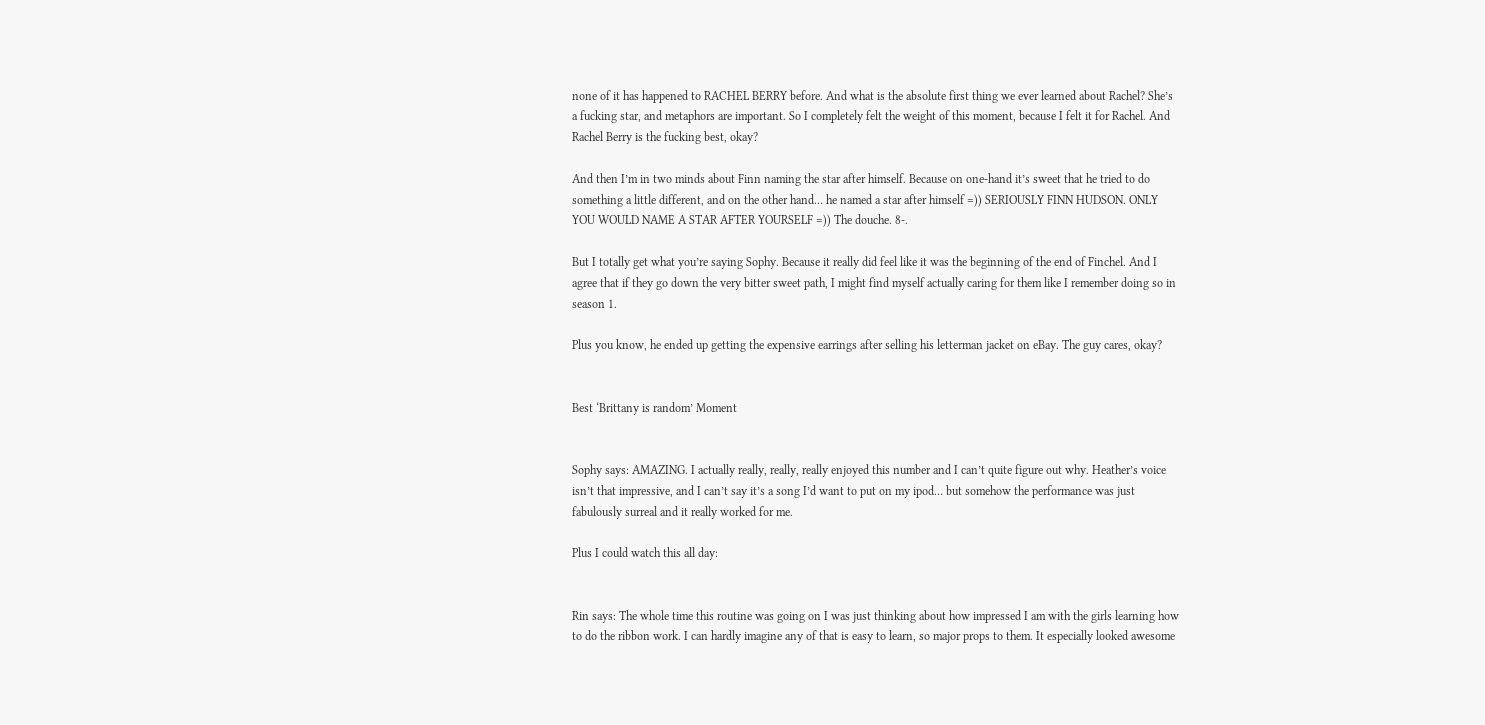none of it has happened to RACHEL BERRY before. And what is the absolute first thing we ever learned about Rachel? She’s a fucking star, and metaphors are important. So I completely felt the weight of this moment, because I felt it for Rachel. And Rachel Berry is the fucking best, okay?

And then I’m in two minds about Finn naming the star after himself. Because on one-hand it’s sweet that he tried to do something a little different, and on the other hand… he named a star after himself =)) SERIOUSLY FINN HUDSON. ONLY YOU WOULD NAME A STAR AFTER YOURSELF =)) The douche. 8-.

But I totally get what you’re saying Sophy. Because it really did feel like it was the beginning of the end of Finchel. And I agree that if they go down the very bitter sweet path, I might find myself actually caring for them like I remember doing so in season 1.

Plus you know, he ended up getting the expensive earrings after selling his letterman jacket on eBay. The guy cares, okay?


Best ‘Brittany is random’ Moment


Sophy says: AMAZING. I actually really, really, really enjoyed this number and I can’t quite figure out why. Heather’s voice isn’t that impressive, and I can’t say it’s a song I’d want to put on my ipod… but somehow the performance was just fabulously surreal and it really worked for me.

Plus I could watch this all day:


Rin says: The whole time this routine was going on I was just thinking about how impressed I am with the girls learning how to do the ribbon work. I can hardly imagine any of that is easy to learn, so major props to them. It especially looked awesome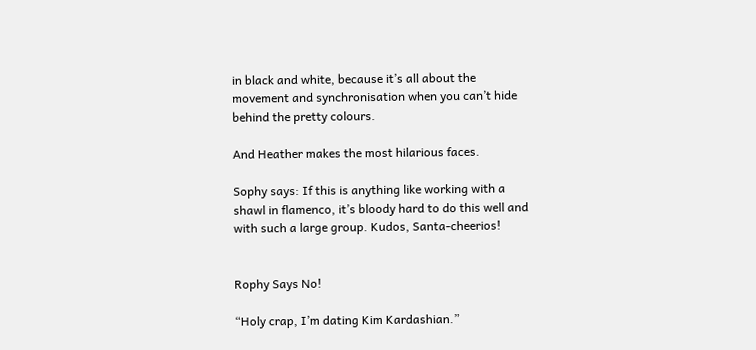in black and white, because it’s all about the movement and synchronisation when you can’t hide behind the pretty colours.

And Heather makes the most hilarious faces.

Sophy says: If this is anything like working with a shawl in flamenco, it’s bloody hard to do this well and with such a large group. Kudos, Santa-cheerios!


Rophy Says No!

“Holy crap, I’m dating Kim Kardashian.”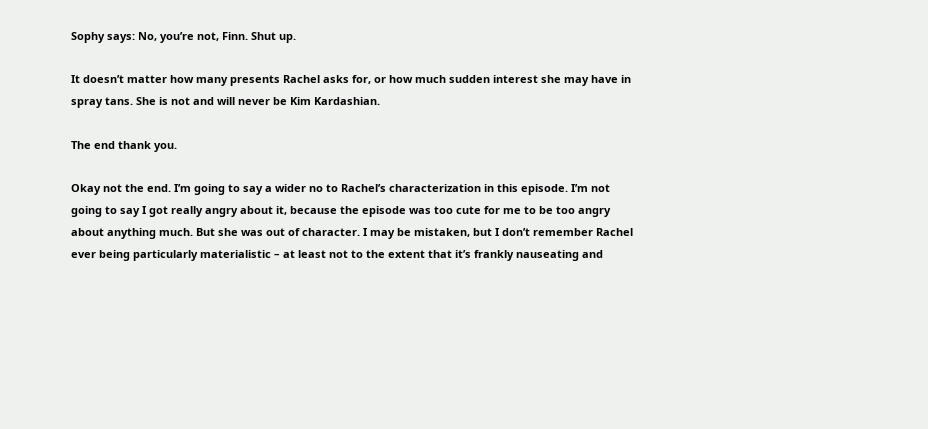Sophy says: No, you’re not, Finn. Shut up.

It doesn’t matter how many presents Rachel asks for, or how much sudden interest she may have in spray tans. She is not and will never be Kim Kardashian.

The end thank you.

Okay not the end. I’m going to say a wider no to Rachel’s characterization in this episode. I’m not going to say I got really angry about it, because the episode was too cute for me to be too angry about anything much. But she was out of character. I may be mistaken, but I don’t remember Rachel ever being particularly materialistic – at least not to the extent that it’s frankly nauseating and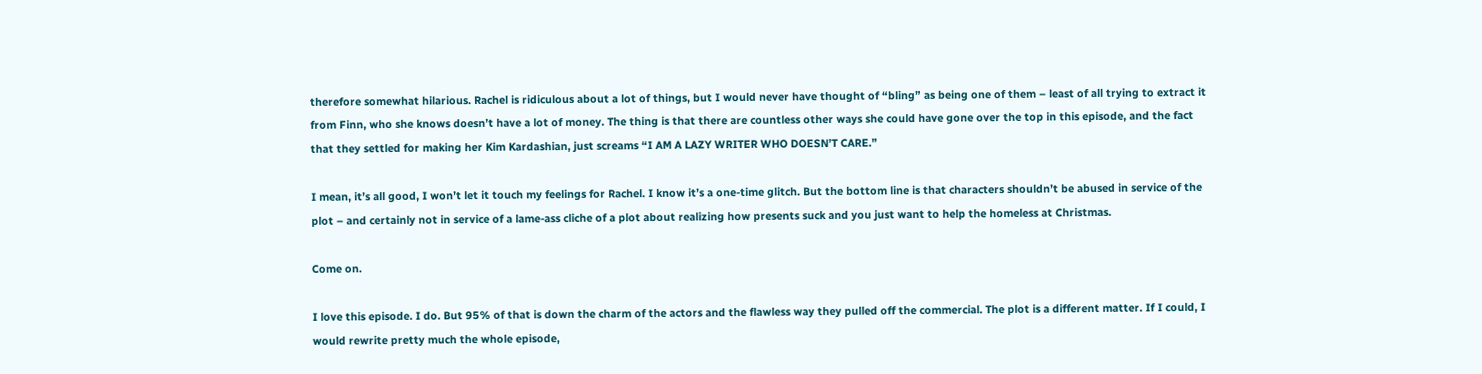therefore somewhat hilarious. Rachel is ridiculous about a lot of things, but I would never have thought of “bling” as being one of them – least of all trying to extract it from Finn, who she knows doesn’t have a lot of money. The thing is that there are countless other ways she could have gone over the top in this episode, and the fact that they settled for making her Kim Kardashian, just screams “I AM A LAZY WRITER WHO DOESN’T CARE.”

I mean, it’s all good, I won’t let it touch my feelings for Rachel. I know it’s a one-time glitch. But the bottom line is that characters shouldn’t be abused in service of the plot – and certainly not in service of a lame-ass cliche of a plot about realizing how presents suck and you just want to help the homeless at Christmas.

Come on.

I love this episode. I do. But 95% of that is down the charm of the actors and the flawless way they pulled off the commercial. The plot is a different matter. If I could, I would rewrite pretty much the whole episode,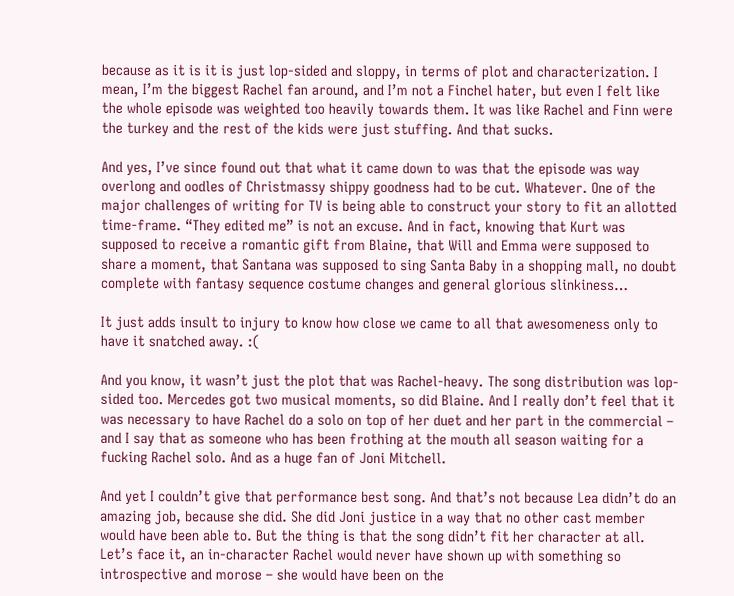because as it is it is just lop-sided and sloppy, in terms of plot and characterization. I mean, I’m the biggest Rachel fan around, and I’m not a Finchel hater, but even I felt like the whole episode was weighted too heavily towards them. It was like Rachel and Finn were the turkey and the rest of the kids were just stuffing. And that sucks.

And yes, I’ve since found out that what it came down to was that the episode was way overlong and oodles of Christmassy shippy goodness had to be cut. Whatever. One of the major challenges of writing for TV is being able to construct your story to fit an allotted time-frame. “They edited me” is not an excuse. And in fact, knowing that Kurt was supposed to receive a romantic gift from Blaine, that Will and Emma were supposed to share a moment, that Santana was supposed to sing Santa Baby in a shopping mall, no doubt complete with fantasy sequence costume changes and general glorious slinkiness…

It just adds insult to injury to know how close we came to all that awesomeness only to have it snatched away. :(

And you know, it wasn’t just the plot that was Rachel-heavy. The song distribution was lop-sided too. Mercedes got two musical moments, so did Blaine. And I really don’t feel that it was necessary to have Rachel do a solo on top of her duet and her part in the commercial – and I say that as someone who has been frothing at the mouth all season waiting for a fucking Rachel solo. And as a huge fan of Joni Mitchell.

And yet I couldn’t give that performance best song. And that’s not because Lea didn’t do an amazing job, because she did. She did Joni justice in a way that no other cast member would have been able to. But the thing is that the song didn’t fit her character at all. Let’s face it, an in-character Rachel would never have shown up with something so introspective and morose – she would have been on the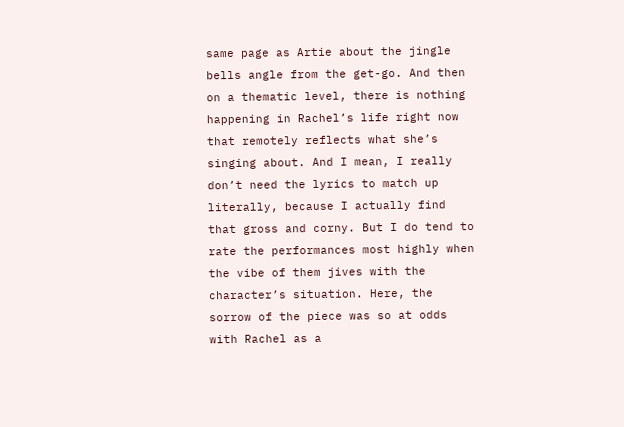same page as Artie about the jingle bells angle from the get-go. And then on a thematic level, there is nothing happening in Rachel’s life right now that remotely reflects what she’s singing about. And I mean, I really don’t need the lyrics to match up literally, because I actually find that gross and corny. But I do tend to rate the performances most highly when the vibe of them jives with the character’s situation. Here, the sorrow of the piece was so at odds with Rachel as a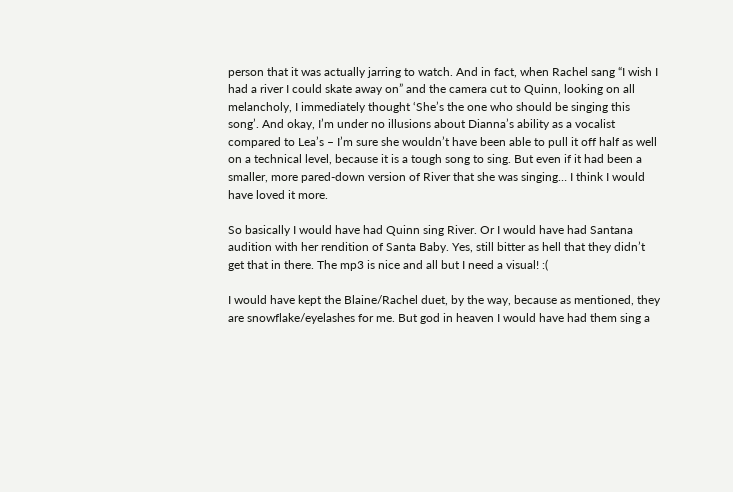person that it was actually jarring to watch. And in fact, when Rachel sang “I wish I had a river I could skate away on” and the camera cut to Quinn, looking on all melancholy, I immediately thought ‘She’s the one who should be singing this song’. And okay, I’m under no illusions about Dianna’s ability as a vocalist compared to Lea’s – I’m sure she wouldn’t have been able to pull it off half as well on a technical level, because it is a tough song to sing. But even if it had been a smaller, more pared-down version of River that she was singing… I think I would have loved it more.

So basically I would have had Quinn sing River. Or I would have had Santana audition with her rendition of Santa Baby. Yes, still bitter as hell that they didn’t get that in there. The mp3 is nice and all but I need a visual! :(

I would have kept the Blaine/Rachel duet, by the way, because as mentioned, they are snowflake/eyelashes for me. But god in heaven I would have had them sing a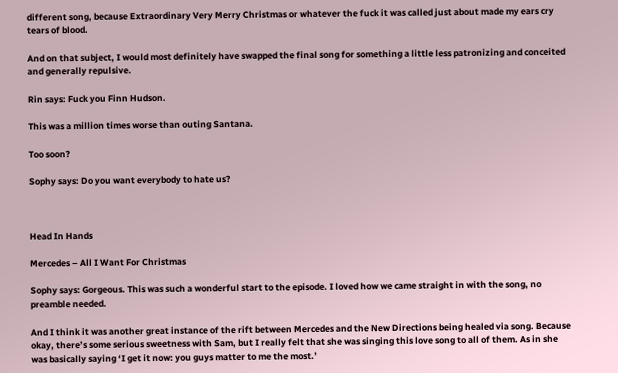different song, because Extraordinary Very Merry Christmas or whatever the fuck it was called just about made my ears cry tears of blood.

And on that subject, I would most definitely have swapped the final song for something a little less patronizing and conceited and generally repulsive.

Rin says: Fuck you Finn Hudson.

This was a million times worse than outing Santana.

Too soon?

Sophy says: Do you want everybody to hate us?



Head In Hands

Mercedes – All I Want For Christmas

Sophy says: Gorgeous. This was such a wonderful start to the episode. I loved how we came straight in with the song, no preamble needed.

And I think it was another great instance of the rift between Mercedes and the New Directions being healed via song. Because okay, there’s some serious sweetness with Sam, but I really felt that she was singing this love song to all of them. As in she was basically saying ‘I get it now: you guys matter to me the most.’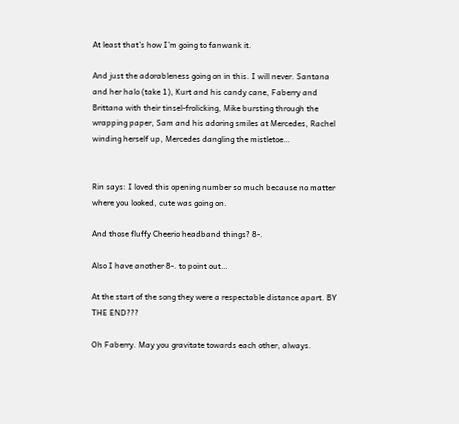At least that’s how I’m going to fanwank it.

And just the adorableness going on in this. I will never. Santana and her halo (take 1), Kurt and his candy cane, Faberry and Brittana with their tinsel-frolicking, Mike bursting through the wrapping paper, Sam and his adoring smiles at Mercedes, Rachel winding herself up, Mercedes dangling the mistletoe…


Rin says: I loved this opening number so much because no matter where you looked, cute was going on.

And those fluffy Cheerio headband things? 8-.

Also I have another 8-. to point out…

At the start of the song they were a respectable distance apart. BY THE END???

Oh Faberry. May you gravitate towards each other, always.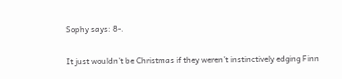Sophy says: 8-.

It just wouldn’t be Christmas if they weren’t instinctively edging Finn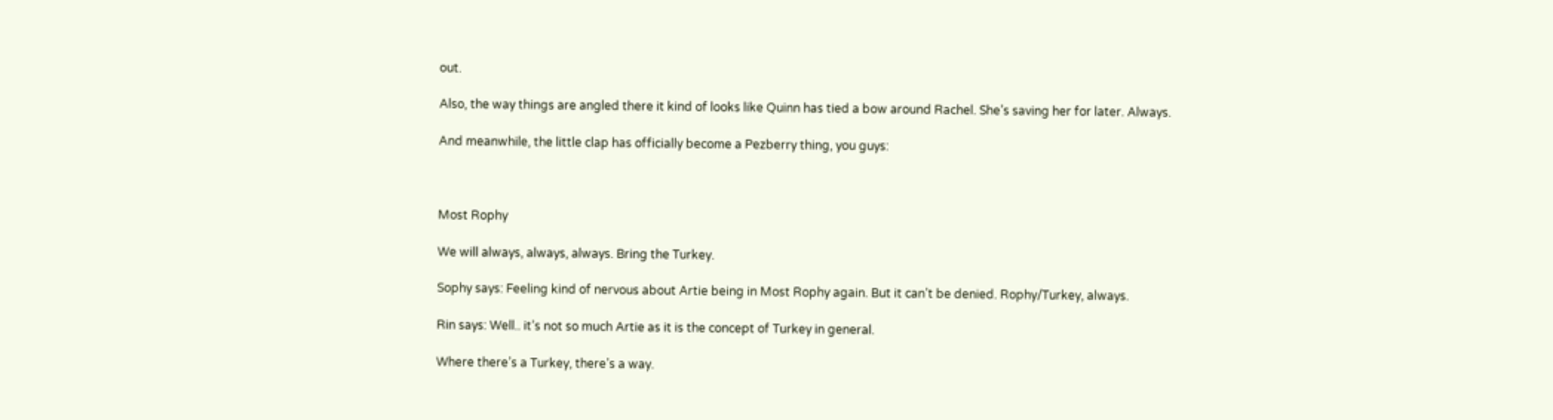out.

Also, the way things are angled there it kind of looks like Quinn has tied a bow around Rachel. She’s saving her for later. Always.

And meanwhile, the little clap has officially become a Pezberry thing, you guys:



Most Rophy

We will always, always, always. Bring the Turkey.

Sophy says: Feeling kind of nervous about Artie being in Most Rophy again. But it can’t be denied. Rophy/Turkey, always.

Rin says: Well.. it’s not so much Artie as it is the concept of Turkey in general.

Where there’s a Turkey, there’s a way.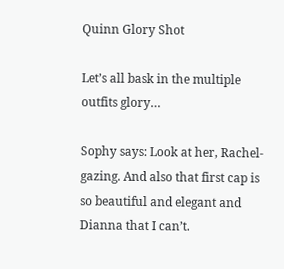Quinn Glory Shot

Let’s all bask in the multiple outfits glory…

Sophy says: Look at her, Rachel-gazing. And also that first cap is so beautiful and elegant and Dianna that I can’t.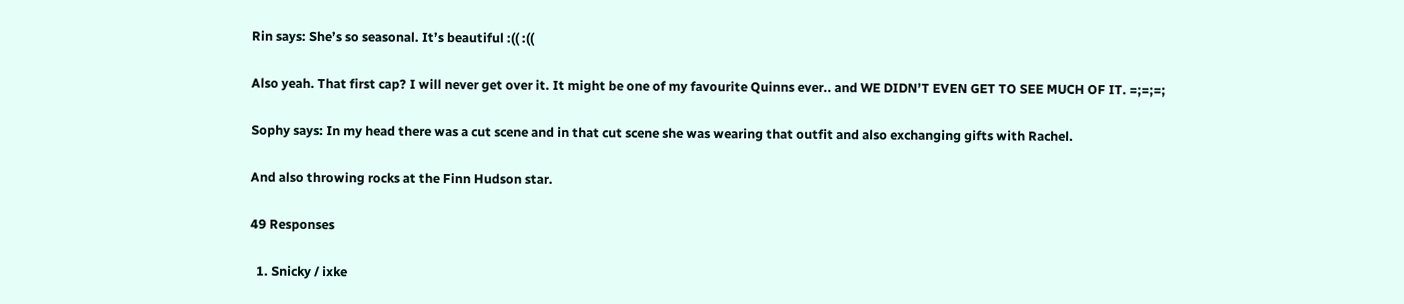Rin says: She’s so seasonal. It’s beautiful :(( :((

Also yeah. That first cap? I will never get over it. It might be one of my favourite Quinns ever.. and WE DIDN’T EVEN GET TO SEE MUCH OF IT. =;=;=;

Sophy says: In my head there was a cut scene and in that cut scene she was wearing that outfit and also exchanging gifts with Rachel.

And also throwing rocks at the Finn Hudson star.

49 Responses

  1. Snicky / ixke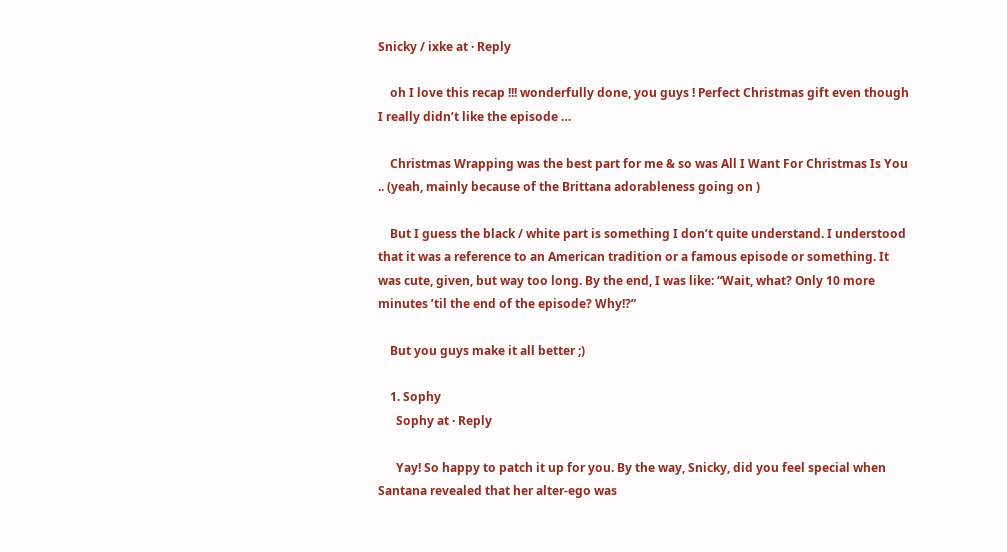Snicky / ixke at · Reply

    oh I love this recap !!! wonderfully done, you guys ! Perfect Christmas gift even though I really didn’t like the episode …

    Christmas Wrapping was the best part for me & so was All I Want For Christmas Is You .. (yeah, mainly because of the Brittana adorableness going on )

    But I guess the black / white part is something I don’t quite understand. I understood that it was a reference to an American tradition or a famous episode or something. It was cute, given, but way too long. By the end, I was like: “Wait, what? Only 10 more minutes ’til the end of the episode? Why!?”

    But you guys make it all better ;)

    1. Sophy
      Sophy at · Reply

      Yay! So happy to patch it up for you. By the way, Snicky, did you feel special when Santana revealed that her alter-ego was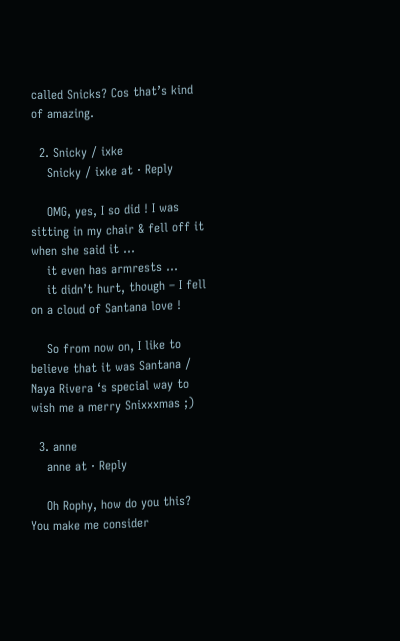called Snicks? Cos that’s kind of amazing.

  2. Snicky / ixke
    Snicky / ixke at · Reply

    OMG, yes, I so did ! I was sitting in my chair & fell off it when she said it …
    it even has armrests …
    it didn’t hurt, though – I fell on a cloud of Santana love !

    So from now on, I like to believe that it was Santana / Naya Rivera ‘s special way to wish me a merry Snixxxmas ;)

  3. anne
    anne at · Reply

    Oh Rophy, how do you this? You make me consider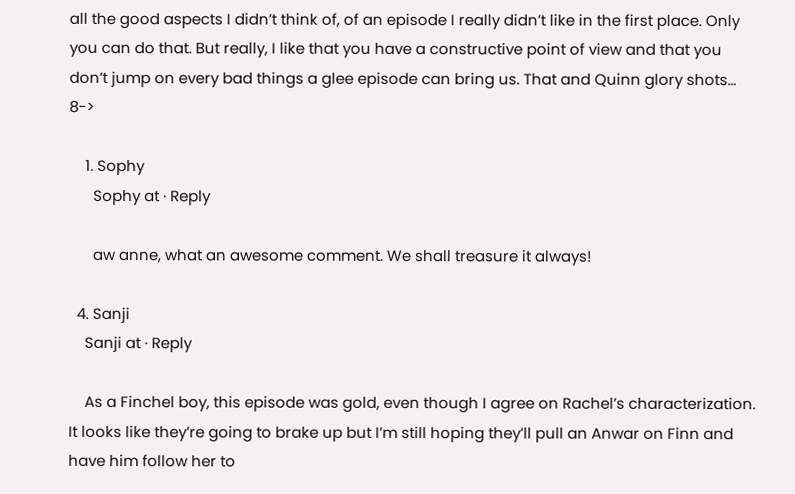all the good aspects I didn’t think of, of an episode I really didn’t like in the first place. Only you can do that. But really, I like that you have a constructive point of view and that you don’t jump on every bad things a glee episode can bring us. That and Quinn glory shots… 8->

    1. Sophy
      Sophy at · Reply

      aw anne, what an awesome comment. We shall treasure it always!

  4. Sanji
    Sanji at · Reply

    As a Finchel boy, this episode was gold, even though I agree on Rachel’s characterization. It looks like they’re going to brake up but I’m still hoping they’ll pull an Anwar on Finn and have him follow her to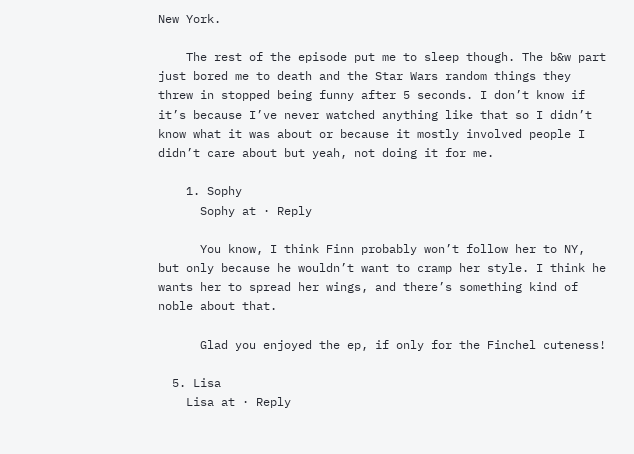New York.

    The rest of the episode put me to sleep though. The b&w part just bored me to death and the Star Wars random things they threw in stopped being funny after 5 seconds. I don’t know if it’s because I’ve never watched anything like that so I didn’t know what it was about or because it mostly involved people I didn’t care about but yeah, not doing it for me.

    1. Sophy
      Sophy at · Reply

      You know, I think Finn probably won’t follow her to NY, but only because he wouldn’t want to cramp her style. I think he wants her to spread her wings, and there’s something kind of noble about that.

      Glad you enjoyed the ep, if only for the Finchel cuteness!

  5. Lisa
    Lisa at · Reply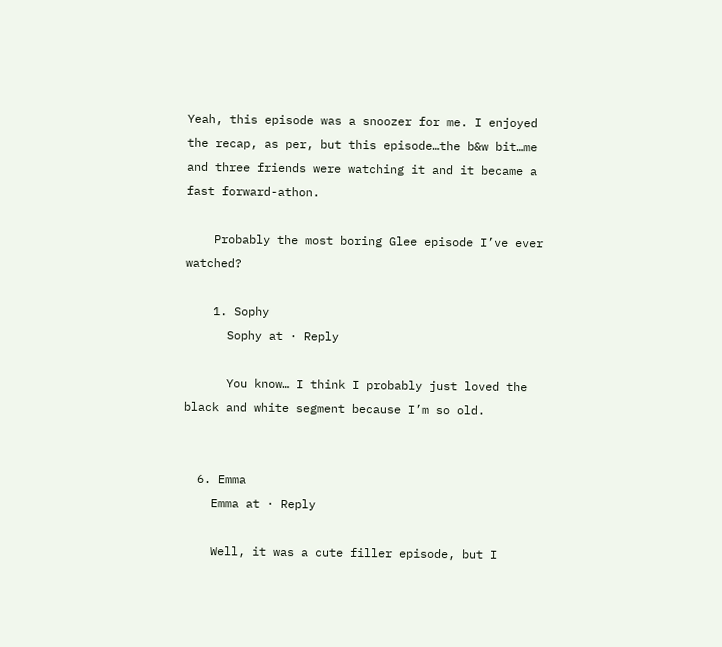Yeah, this episode was a snoozer for me. I enjoyed the recap, as per, but this episode…the b&w bit…me and three friends were watching it and it became a fast forward-athon.

    Probably the most boring Glee episode I’ve ever watched?

    1. Sophy
      Sophy at · Reply

      You know… I think I probably just loved the black and white segment because I’m so old.


  6. Emma
    Emma at · Reply

    Well, it was a cute filler episode, but I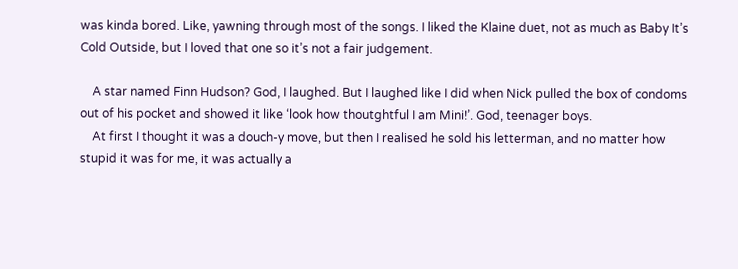was kinda bored. Like, yawning through most of the songs. I liked the Klaine duet, not as much as Baby It’s Cold Outside, but I loved that one so it’s not a fair judgement.

    A star named Finn Hudson? God, I laughed. But I laughed like I did when Nick pulled the box of condoms out of his pocket and showed it like ‘look how thoutghtful I am Mini!’. God, teenager boys.
    At first I thought it was a douch-y move, but then I realised he sold his letterman, and no matter how stupid it was for me, it was actually a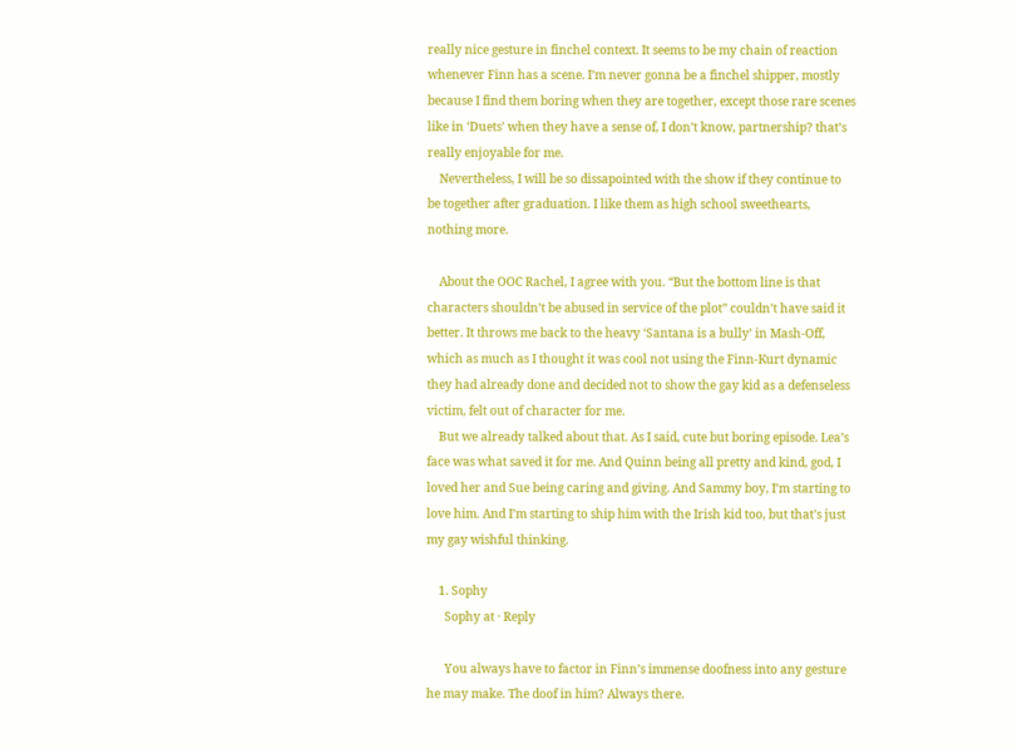really nice gesture in finchel context. It seems to be my chain of reaction whenever Finn has a scene. I’m never gonna be a finchel shipper, mostly because I find them boring when they are together, except those rare scenes like in ‘Duets’ when they have a sense of, I don’t know, partnership? that’s really enjoyable for me.
    Nevertheless, I will be so dissapointed with the show if they continue to be together after graduation. I like them as high school sweethearts, nothing more.

    About the OOC Rachel, I agree with you. “But the bottom line is that characters shouldn’t be abused in service of the plot” couldn’t have said it better. It throws me back to the heavy ‘Santana is a bully’ in Mash-Off, which as much as I thought it was cool not using the Finn-Kurt dynamic they had already done and decided not to show the gay kid as a defenseless victim, felt out of character for me.
    But we already talked about that. As I said, cute but boring episode. Lea’s face was what saved it for me. And Quinn being all pretty and kind, god, I loved her and Sue being caring and giving. And Sammy boy, I’m starting to love him. And I’m starting to ship him with the Irish kid too, but that’s just my gay wishful thinking.

    1. Sophy
      Sophy at · Reply

      You always have to factor in Finn’s immense doofness into any gesture he may make. The doof in him? Always there.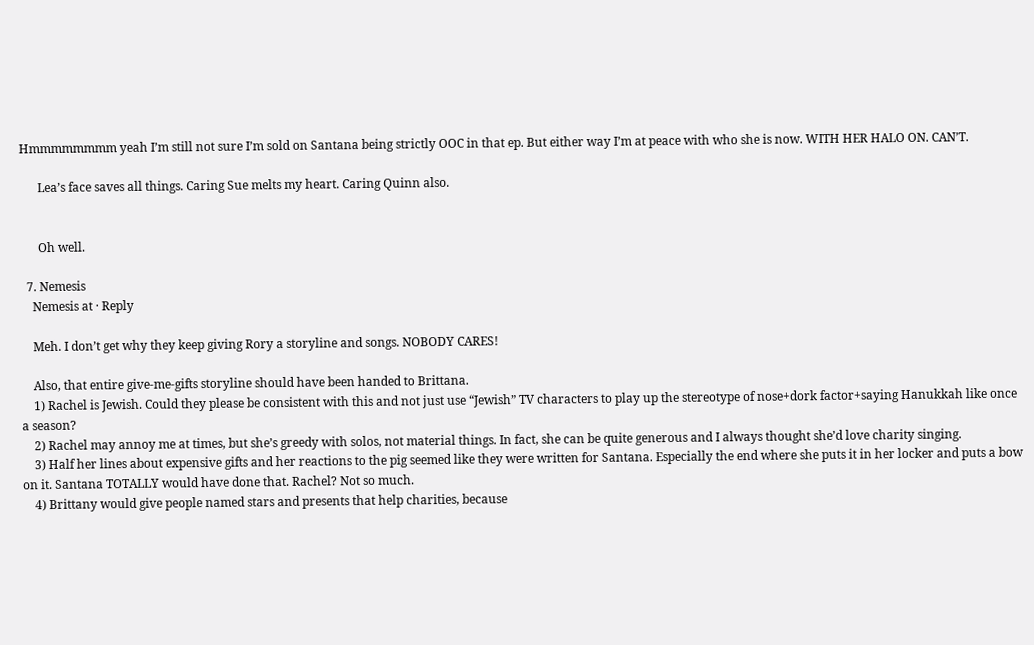Hmmmmmmmm yeah I’m still not sure I’m sold on Santana being strictly OOC in that ep. But either way I’m at peace with who she is now. WITH HER HALO ON. CAN’T.

      Lea’s face saves all things. Caring Sue melts my heart. Caring Quinn also.


      Oh well.

  7. Nemesis
    Nemesis at · Reply

    Meh. I don’t get why they keep giving Rory a storyline and songs. NOBODY CARES!

    Also, that entire give-me-gifts storyline should have been handed to Brittana.
    1) Rachel is Jewish. Could they please be consistent with this and not just use “Jewish” TV characters to play up the stereotype of nose+dork factor+saying Hanukkah like once a season?
    2) Rachel may annoy me at times, but she’s greedy with solos, not material things. In fact, she can be quite generous and I always thought she’d love charity singing.
    3) Half her lines about expensive gifts and her reactions to the pig seemed like they were written for Santana. Especially the end where she puts it in her locker and puts a bow on it. Santana TOTALLY would have done that. Rachel? Not so much.
    4) Brittany would give people named stars and presents that help charities, because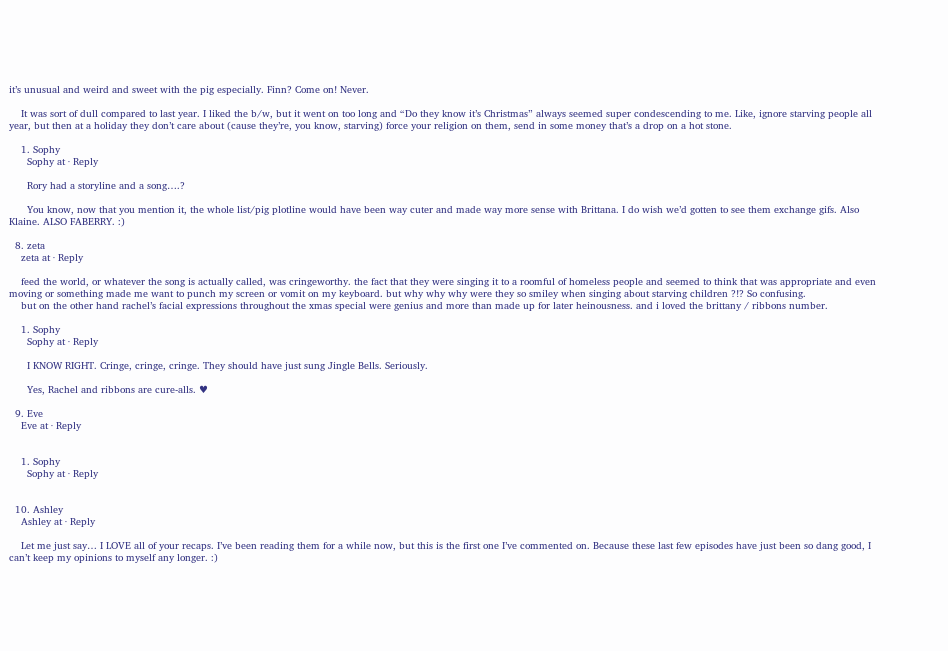it’s unusual and weird and sweet with the pig especially. Finn? Come on! Never.

    It was sort of dull compared to last year. I liked the b/w, but it went on too long and “Do they know it’s Christmas” always seemed super condescending to me. Like, ignore starving people all year, but then at a holiday they don’t care about (cause they’re, you know, starving) force your religion on them, send in some money that’s a drop on a hot stone.

    1. Sophy
      Sophy at · Reply

      Rory had a storyline and a song….?

      You know, now that you mention it, the whole list/pig plotline would have been way cuter and made way more sense with Brittana. I do wish we’d gotten to see them exchange gifs. Also Klaine. ALSO FABERRY. :)

  8. zeta
    zeta at · Reply

    feed the world, or whatever the song is actually called, was cringeworthy. the fact that they were singing it to a roomful of homeless people and seemed to think that was appropriate and even moving or something made me want to punch my screen or vomit on my keyboard. but why why why were they so smiley when singing about starving children ?!? So confusing.
    but on the other hand rachel’s facial expressions throughout the xmas special were genius and more than made up for later heinousness. and i loved the brittany / ribbons number.

    1. Sophy
      Sophy at · Reply

      I KNOW RIGHT. Cringe, cringe, cringe. They should have just sung Jingle Bells. Seriously.

      Yes, Rachel and ribbons are cure-alls. ♥

  9. Eve
    Eve at · Reply


    1. Sophy
      Sophy at · Reply


  10. Ashley
    Ashley at · Reply

    Let me just say… I LOVE all of your recaps. I’ve been reading them for a while now, but this is the first one I’ve commented on. Because these last few episodes have just been so dang good, I can’t keep my opinions to myself any longer. :)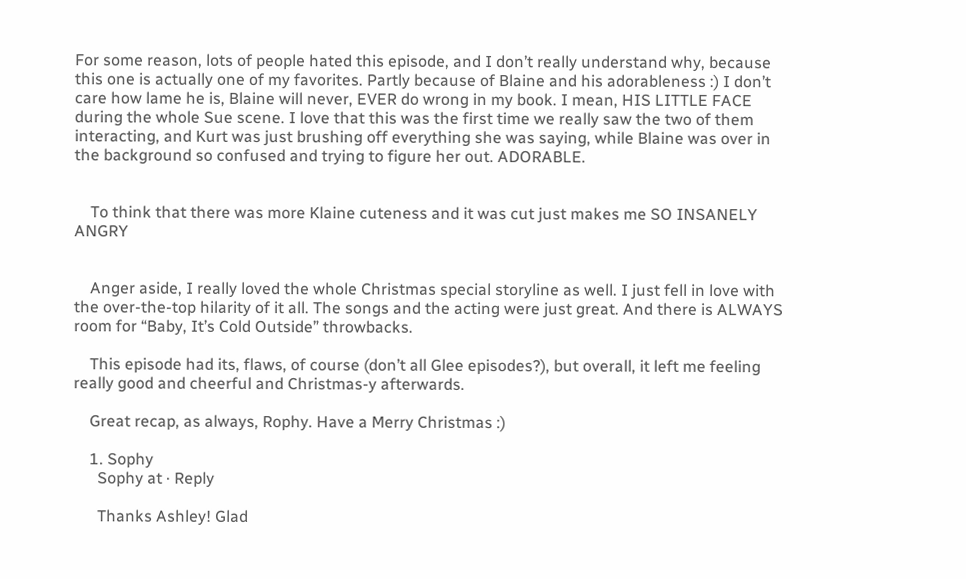For some reason, lots of people hated this episode, and I don’t really understand why, because this one is actually one of my favorites. Partly because of Blaine and his adorableness :) I don’t care how lame he is, Blaine will never, EVER do wrong in my book. I mean, HIS LITTLE FACE during the whole Sue scene. I love that this was the first time we really saw the two of them interacting, and Kurt was just brushing off everything she was saying, while Blaine was over in the background so confused and trying to figure her out. ADORABLE.


    To think that there was more Klaine cuteness and it was cut just makes me SO INSANELY ANGRY


    Anger aside, I really loved the whole Christmas special storyline as well. I just fell in love with the over-the-top hilarity of it all. The songs and the acting were just great. And there is ALWAYS room for “Baby, It’s Cold Outside” throwbacks.

    This episode had its, flaws, of course (don’t all Glee episodes?), but overall, it left me feeling really good and cheerful and Christmas-y afterwards.

    Great recap, as always, Rophy. Have a Merry Christmas :)

    1. Sophy
      Sophy at · Reply

      Thanks Ashley! Glad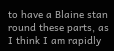to have a Blaine stan round these parts, as I think I am rapidly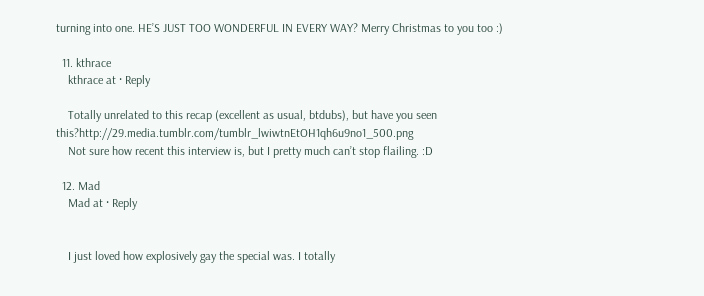turning into one. HE’S JUST TOO WONDERFUL IN EVERY WAY? Merry Christmas to you too :)

  11. kthrace
    kthrace at · Reply

    Totally unrelated to this recap (excellent as usual, btdubs), but have you seen this?http://29.media.tumblr.com/tumblr_lwiwtnEtOH1qh6u9no1_500.png
    Not sure how recent this interview is, but I pretty much can’t stop flailing. :D

  12. Mad
    Mad at · Reply


    I just loved how explosively gay the special was. I totally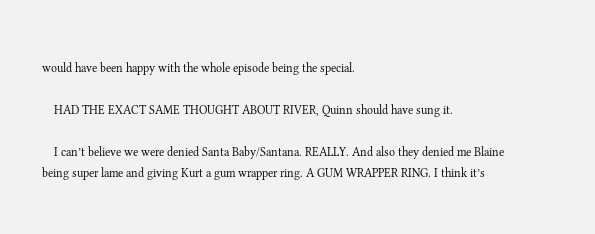would have been happy with the whole episode being the special.

    HAD THE EXACT SAME THOUGHT ABOUT RIVER, Quinn should have sung it.

    I can’t believe we were denied Santa Baby/Santana. REALLY. And also they denied me Blaine being super lame and giving Kurt a gum wrapper ring. A GUM WRAPPER RING. I think it’s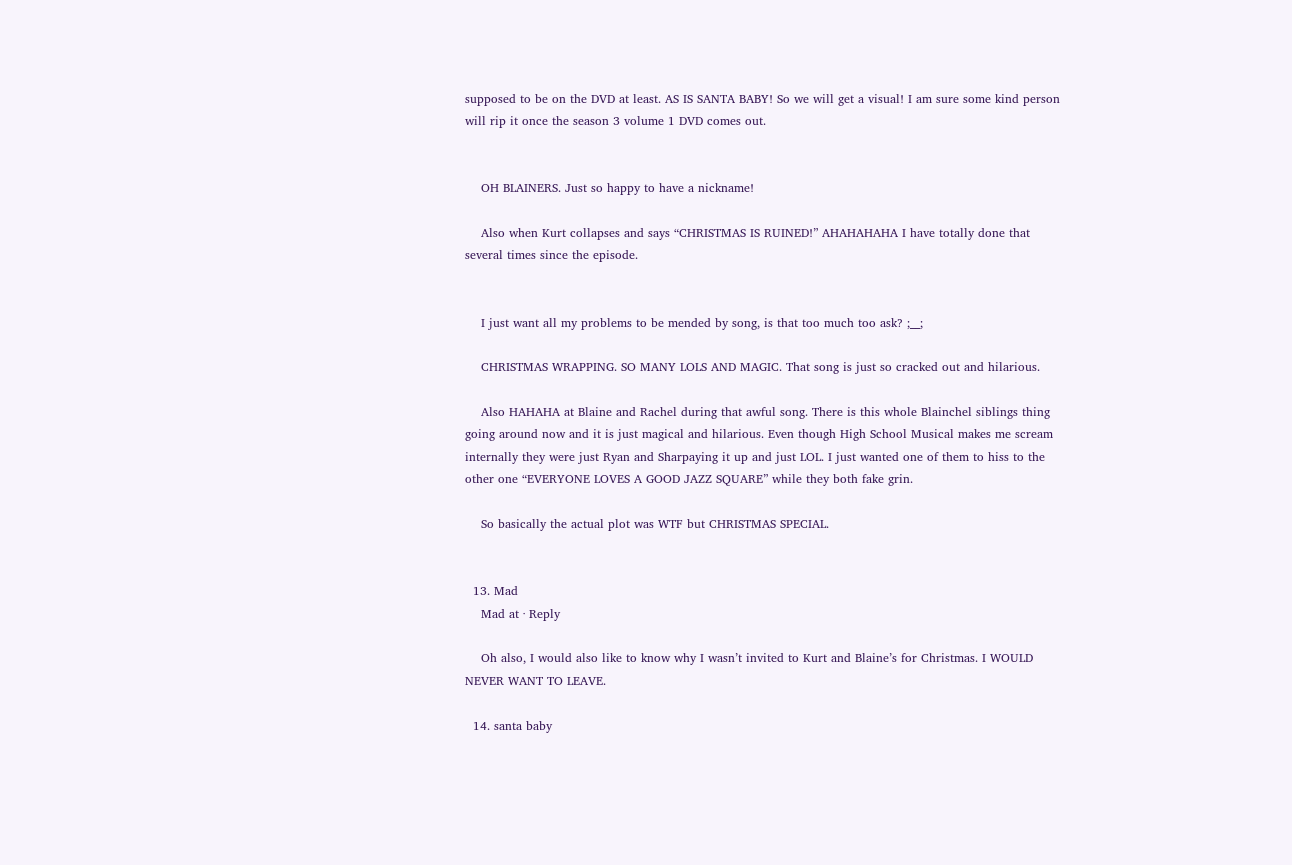supposed to be on the DVD at least. AS IS SANTA BABY! So we will get a visual! I am sure some kind person will rip it once the season 3 volume 1 DVD comes out.


    OH BLAINERS. Just so happy to have a nickname!

    Also when Kurt collapses and says “CHRISTMAS IS RUINED!” AHAHAHAHA I have totally done that several times since the episode.


    I just want all my problems to be mended by song, is that too much too ask? ;__;

    CHRISTMAS WRAPPING. SO MANY LOLS AND MAGIC. That song is just so cracked out and hilarious.

    Also HAHAHA at Blaine and Rachel during that awful song. There is this whole Blainchel siblings thing going around now and it is just magical and hilarious. Even though High School Musical makes me scream internally they were just Ryan and Sharpaying it up and just LOL. I just wanted one of them to hiss to the other one “EVERYONE LOVES A GOOD JAZZ SQUARE” while they both fake grin.

    So basically the actual plot was WTF but CHRISTMAS SPECIAL.


  13. Mad
    Mad at · Reply

    Oh also, I would also like to know why I wasn’t invited to Kurt and Blaine’s for Christmas. I WOULD NEVER WANT TO LEAVE.

  14. santa baby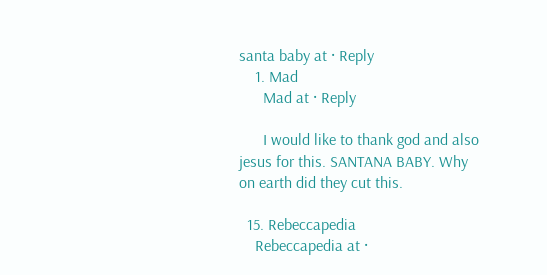santa baby at · Reply
    1. Mad
      Mad at · Reply

      I would like to thank god and also jesus for this. SANTANA BABY. Why on earth did they cut this.

  15. Rebeccapedia
    Rebeccapedia at ·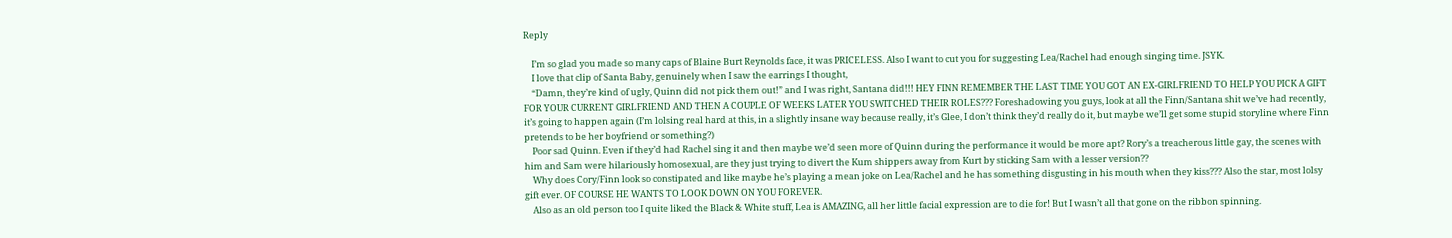Reply

    I’m so glad you made so many caps of Blaine Burt Reynolds face, it was PRICELESS. Also I want to cut you for suggesting Lea/Rachel had enough singing time. JSYK.
    I love that clip of Santa Baby, genuinely when I saw the earrings I thought,
    “Damn, they’re kind of ugly, Quinn did not pick them out!” and I was right, Santana did!!! HEY FINN REMEMBER THE LAST TIME YOU GOT AN EX-GIRLFRIEND TO HELP YOU PICK A GIFT FOR YOUR CURRENT GIRLFRIEND AND THEN A COUPLE OF WEEKS LATER YOU SWITCHED THEIR ROLES??? Foreshadowing you guys, look at all the Finn/Santana shit we’ve had recently, it’s going to happen again (I’m lolsing real hard at this, in a slightly insane way because really, it’s Glee, I don’t think they’d really do it, but maybe we’ll get some stupid storyline where Finn pretends to be her boyfriend or something?)
    Poor sad Quinn. Even if they’d had Rachel sing it and then maybe we’d seen more of Quinn during the performance it would be more apt? Rory’s a treacherous little gay, the scenes with him and Sam were hilariously homosexual, are they just trying to divert the Kum shippers away from Kurt by sticking Sam with a lesser version??
    Why does Cory/Finn look so constipated and like maybe he’s playing a mean joke on Lea/Rachel and he has something disgusting in his mouth when they kiss??? Also the star, most lolsy gift ever. OF COURSE HE WANTS TO LOOK DOWN ON YOU FOREVER.
    Also as an old person too I quite liked the Black & White stuff, Lea is AMAZING, all her little facial expression are to die for! But I wasn’t all that gone on the ribbon spinning.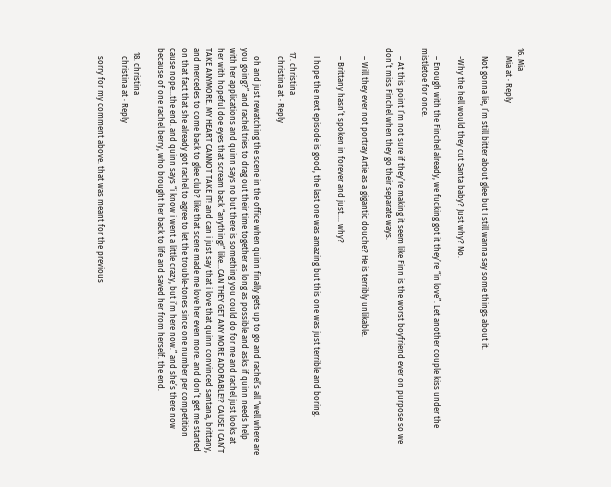16. Mia
    Mia at · Reply

    Not gonna lie, I’m still bitter about glee but I still wanna say some things about it.

    -Why the hell would they cut Santa baby? Just why? No.

    – Enough with the Finchel already, we fucking got it they’re “in love”. Let another couple kiss under the mistletoe for once.

    – At this point I’m not sure if they’re making it seem like Finn is the worst boyfriend ever on purpose so we don’t miss Finchel when they go their separate ways.

    – Will they ever not portray Artie as a gigantic douche? He is terribly unlikable.

    – Brittany hasn’t spoken in forever and just…. why?

    I hope the next episode is good, the last one was amazing but this one was just terrible and boring.

  17. christina
    christina at · Reply

    oh and just rewatching the scene in the office when quinn finally gets up to go and rachel’s all “well where are you going?” and rachel tries to drag out their time together as long as possible and asks if quinn needs help with her applications and quinn says no but there is something you could do for me and rachel just looks at her with hopeful doe eyes that scream back “anything!” like…CAN THEY GET ANY MORE ADORABLE!? CAUSE I CAN’T TAKE ANYMORE. MY HEART CANNOT TAKE IT! and can i just say that i love that quinn convinced santana, brittany, and mercedes to come back to glee club? like that scene made me love her even more. and don’t get me started on that fact that she already got rachel to agree to let the trouble-tones since one number per competition cause nope…the end. and quinn says “i know i went a little crazy, but i’m here now.” and she’s there now because of one rachel berry, who brought her back to life and saved her from herself. the end.

  18. christina
    christina at · Reply

    sorry for my comment above. that was meant for the previous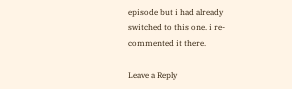episode but i had already switched to this one. i re-commented it there.

Leave a Reply